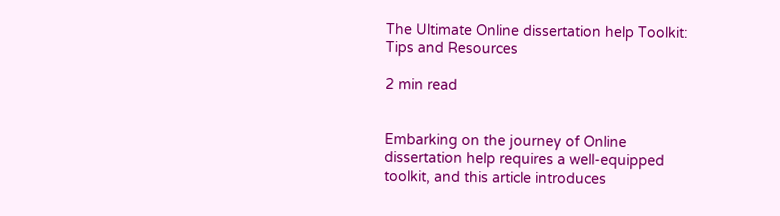The Ultimate Online dissertation help Toolkit: Tips and Resources

2 min read


Embarking on the journey of Online dissertation help requires a well-equipped toolkit, and this article introduces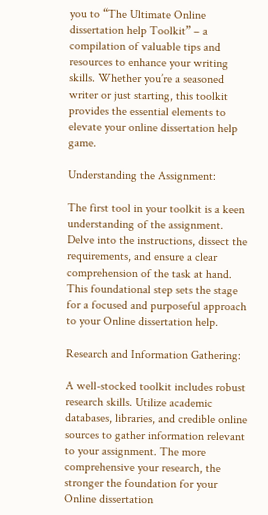you to “The Ultimate Online dissertation help Toolkit” – a compilation of valuable tips and resources to enhance your writing skills. Whether you’re a seasoned writer or just starting, this toolkit provides the essential elements to elevate your online dissertation help game.

Understanding the Assignment:

The first tool in your toolkit is a keen understanding of the assignment. Delve into the instructions, dissect the requirements, and ensure a clear comprehension of the task at hand. This foundational step sets the stage for a focused and purposeful approach to your Online dissertation help.

Research and Information Gathering:

A well-stocked toolkit includes robust research skills. Utilize academic databases, libraries, and credible online sources to gather information relevant to your assignment. The more comprehensive your research, the stronger the foundation for your Online dissertation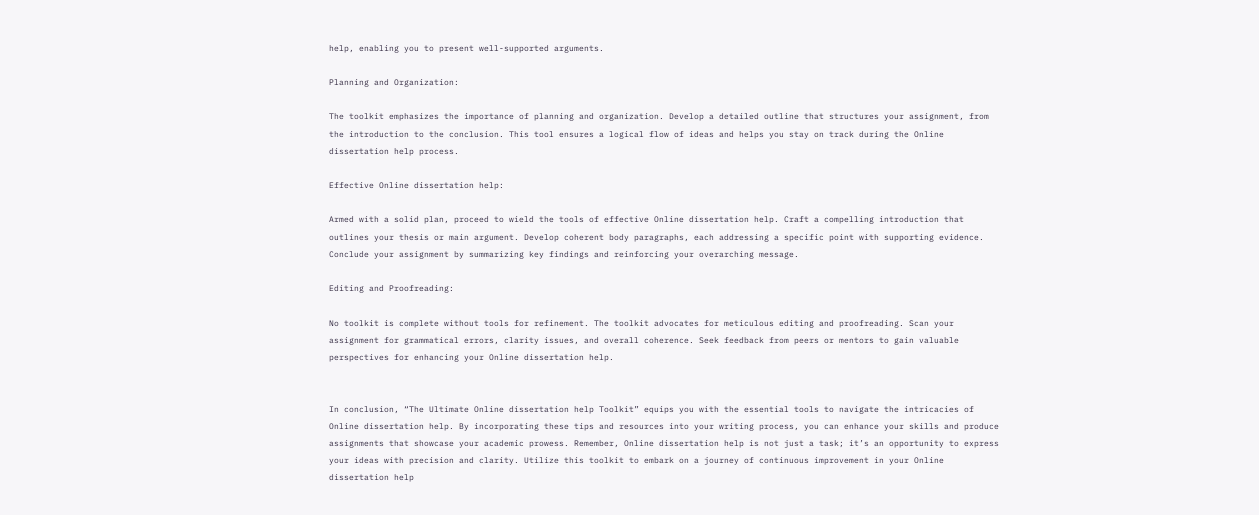help, enabling you to present well-supported arguments.

Planning and Organization:

The toolkit emphasizes the importance of planning and organization. Develop a detailed outline that structures your assignment, from the introduction to the conclusion. This tool ensures a logical flow of ideas and helps you stay on track during the Online dissertation help process.

Effective Online dissertation help:

Armed with a solid plan, proceed to wield the tools of effective Online dissertation help. Craft a compelling introduction that outlines your thesis or main argument. Develop coherent body paragraphs, each addressing a specific point with supporting evidence. Conclude your assignment by summarizing key findings and reinforcing your overarching message.

Editing and Proofreading:

No toolkit is complete without tools for refinement. The toolkit advocates for meticulous editing and proofreading. Scan your assignment for grammatical errors, clarity issues, and overall coherence. Seek feedback from peers or mentors to gain valuable perspectives for enhancing your Online dissertation help.


In conclusion, “The Ultimate Online dissertation help Toolkit” equips you with the essential tools to navigate the intricacies of Online dissertation help. By incorporating these tips and resources into your writing process, you can enhance your skills and produce assignments that showcase your academic prowess. Remember, Online dissertation help is not just a task; it’s an opportunity to express your ideas with precision and clarity. Utilize this toolkit to embark on a journey of continuous improvement in your Online dissertation help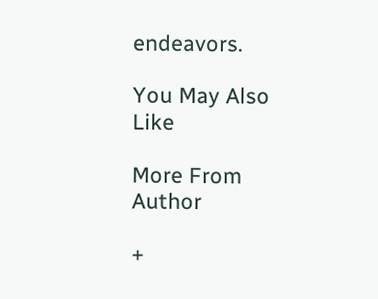endeavors.

You May Also Like

More From Author

+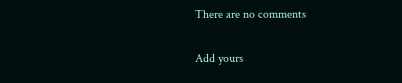There are no comments

Add yours